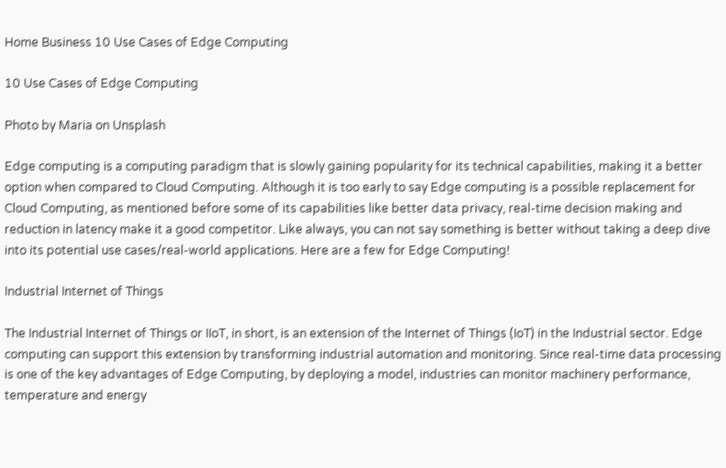Home Business 10 Use Cases of Edge Computing

10 Use Cases of Edge Computing

Photo by Maria on Unsplash

Edge computing is a computing paradigm that is slowly gaining popularity for its technical capabilities, making it a better option when compared to Cloud Computing. Although it is too early to say Edge computing is a possible replacement for Cloud Computing, as mentioned before some of its capabilities like better data privacy, real-time decision making and reduction in latency make it a good competitor. Like always, you can not say something is better without taking a deep dive into its potential use cases/real-world applications. Here are a few for Edge Computing!

Industrial Internet of Things

The Industrial Internet of Things or IIoT, in short, is an extension of the Internet of Things (IoT) in the Industrial sector. Edge computing can support this extension by transforming industrial automation and monitoring. Since real-time data processing is one of the key advantages of Edge Computing, by deploying a model, industries can monitor machinery performance, temperature and energy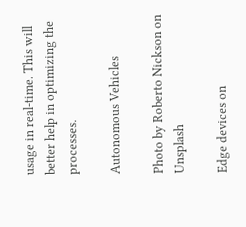usage in real-time. This will better help in optimizing the processes.

Autonomous Vehicles

Photo by Roberto Nickson on Unsplash

Edge devices on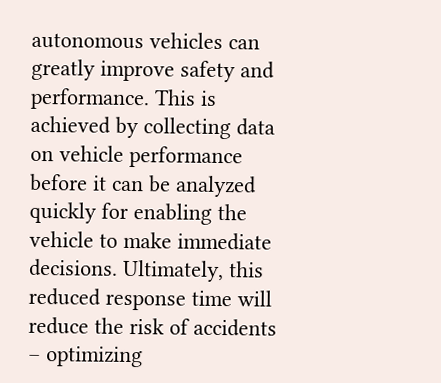autonomous vehicles can greatly improve safety and performance. This is achieved by collecting data on vehicle performance before it can be analyzed quickly for enabling the vehicle to make immediate decisions. Ultimately, this reduced response time will reduce the risk of accidents – optimizing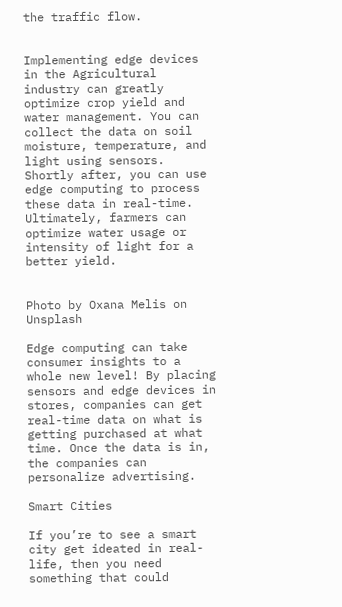the traffic flow.


Implementing edge devices in the Agricultural industry can greatly optimize crop yield and water management. You can collect the data on soil moisture, temperature, and light using sensors. Shortly after, you can use edge computing to process these data in real-time. Ultimately, farmers can optimize water usage or intensity of light for a better yield.


Photo by Oxana Melis on Unsplash

Edge computing can take consumer insights to a whole new level! By placing sensors and edge devices in stores, companies can get real-time data on what is getting purchased at what time. Once the data is in, the companies can personalize advertising.

Smart Cities

If you’re to see a smart city get ideated in real-life, then you need something that could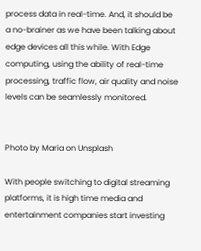process data in real-time. And, it should be a no-brainer as we have been talking about edge devices all this while. With Edge computing, using the ability of real-time processing, traffic flow, air quality and noise levels can be seamlessly monitored.


Photo by Maria on Unsplash

With people switching to digital streaming platforms, it is high time media and entertainment companies start investing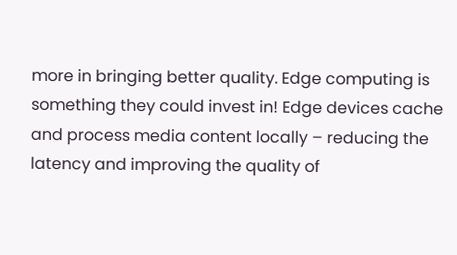more in bringing better quality. Edge computing is something they could invest in! Edge devices cache and process media content locally – reducing the latency and improving the quality of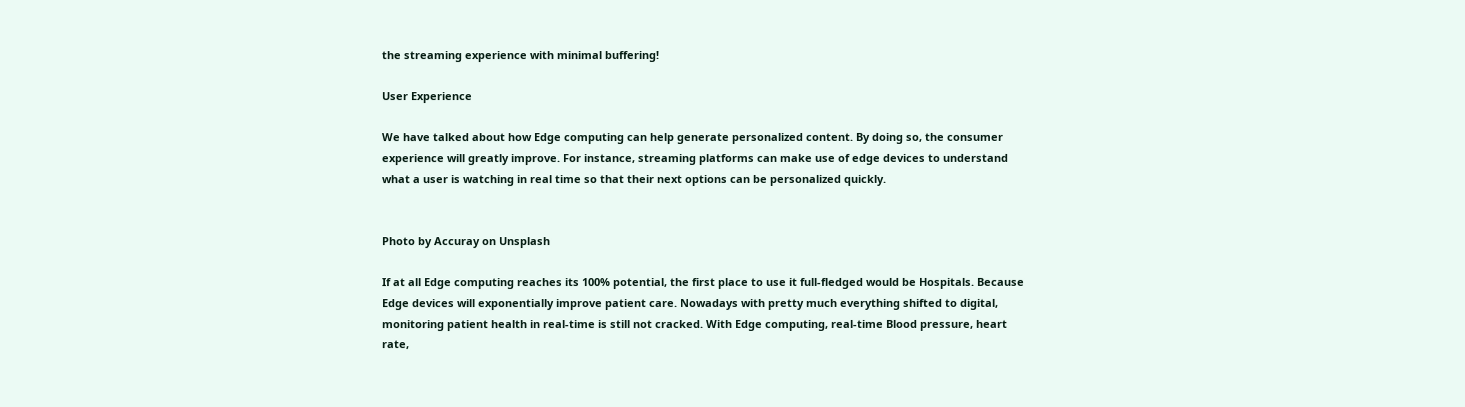the streaming experience with minimal buffering!

User Experience

We have talked about how Edge computing can help generate personalized content. By doing so, the consumer experience will greatly improve. For instance, streaming platforms can make use of edge devices to understand what a user is watching in real time so that their next options can be personalized quickly.


Photo by Accuray on Unsplash

If at all Edge computing reaches its 100% potential, the first place to use it full-fledged would be Hospitals. Because Edge devices will exponentially improve patient care. Nowadays with pretty much everything shifted to digital, monitoring patient health in real-time is still not cracked. With Edge computing, real-time Blood pressure, heart rate,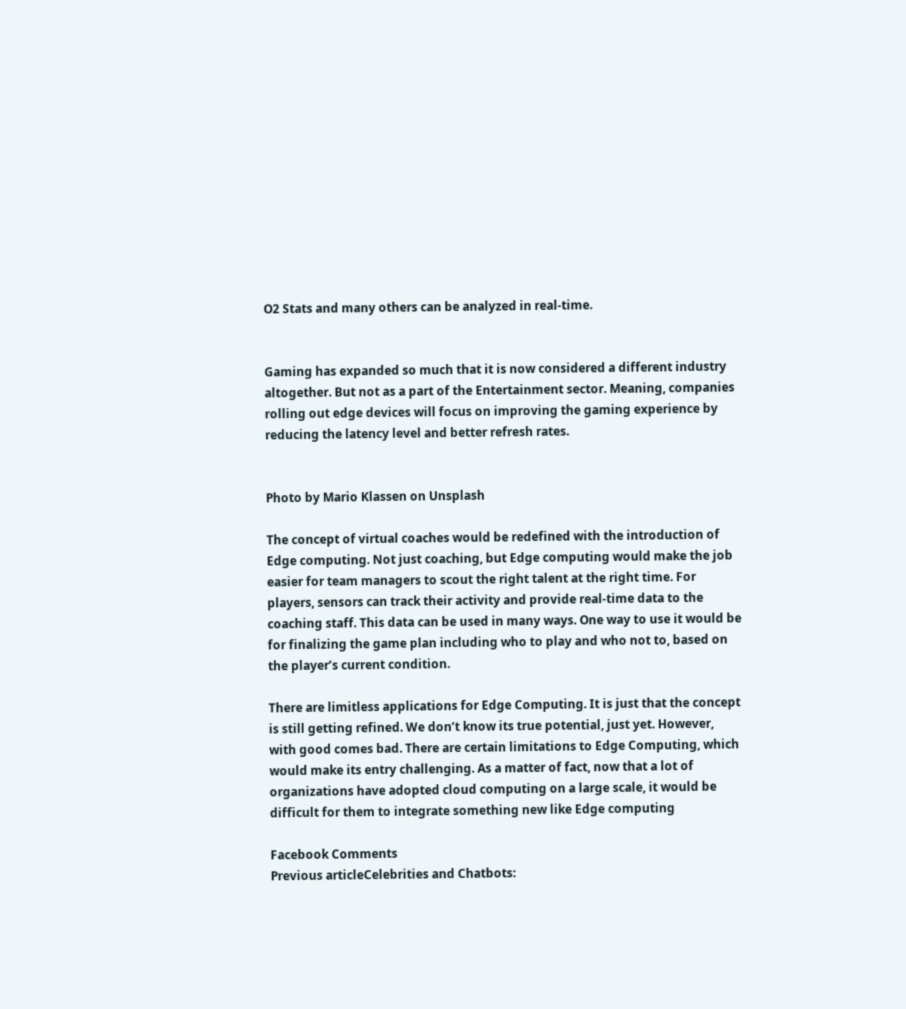O2 Stats and many others can be analyzed in real-time.


Gaming has expanded so much that it is now considered a different industry altogether. But not as a part of the Entertainment sector. Meaning, companies rolling out edge devices will focus on improving the gaming experience by reducing the latency level and better refresh rates.


Photo by Mario Klassen on Unsplash

The concept of virtual coaches would be redefined with the introduction of Edge computing. Not just coaching, but Edge computing would make the job easier for team managers to scout the right talent at the right time. For players, sensors can track their activity and provide real-time data to the coaching staff. This data can be used in many ways. One way to use it would be for finalizing the game plan including who to play and who not to, based on the player’s current condition.

There are limitless applications for Edge Computing. It is just that the concept is still getting refined. We don’t know its true potential, just yet. However, with good comes bad. There are certain limitations to Edge Computing, which would make its entry challenging. As a matter of fact, now that a lot of organizations have adopted cloud computing on a large scale, it would be difficult for them to integrate something new like Edge computing

Facebook Comments
Previous articleCelebrities and Chatbots: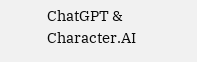ChatGPT & Character.AI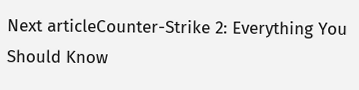Next articleCounter-Strike 2: Everything You Should Know